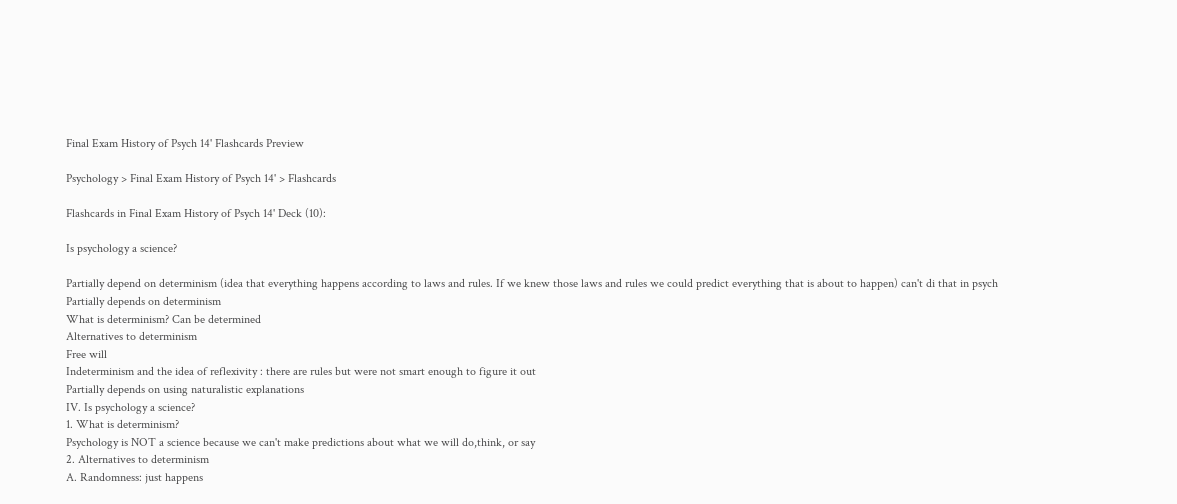Final Exam History of Psych 14' Flashcards Preview

Psychology > Final Exam History of Psych 14' > Flashcards

Flashcards in Final Exam History of Psych 14' Deck (10):

Is psychology a science?

Partially depend on determinism (idea that everything happens according to laws and rules. If we knew those laws and rules we could predict everything that is about to happen) can't di that in psych
Partially depends on determinism
What is determinism? Can be determined
Alternatives to determinism
Free will
Indeterminism and the idea of reflexivity : there are rules but were not smart enough to figure it out
Partially depends on using naturalistic explanations
IV. Is psychology a science?
1. What is determinism?
Psychology is NOT a science because we can't make predictions about what we will do,think, or say
2. Alternatives to determinism
A. Randomness: just happens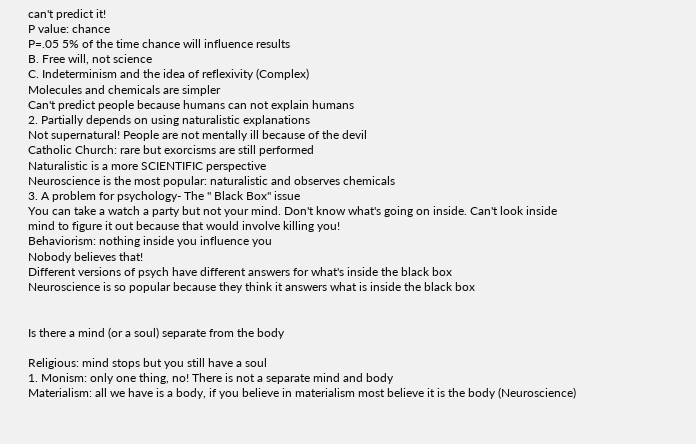can't predict it!
P value: chance
P=.05 5% of the time chance will influence results
B. Free will, not science
C. Indeterminism and the idea of reflexivity (Complex)
Molecules and chemicals are simpler
Can't predict people because humans can not explain humans
2. Partially depends on using naturalistic explanations
Not supernatural! People are not mentally ill because of the devil
Catholic Church: rare but exorcisms are still performed
Naturalistic is a more SCIENTIFIC perspective
Neuroscience is the most popular: naturalistic and observes chemicals
3. A problem for psychology- The " Black Box" issue
You can take a watch a party but not your mind. Don't know what's going on inside. Can't look inside mind to figure it out because that would involve killing you!
Behaviorism: nothing inside you influence you
Nobody believes that!
Different versions of psych have different answers for what's inside the black box
Neuroscience is so popular because they think it answers what is inside the black box


Is there a mind (or a soul) separate from the body

Religious: mind stops but you still have a soul
1. Monism: only one thing, no! There is not a separate mind and body
Materialism: all we have is a body, if you believe in materialism most believe it is the body (Neuroscience)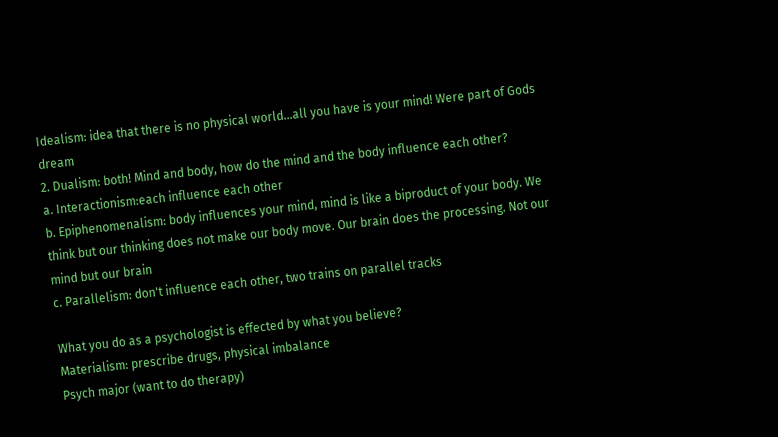Idealism: idea that there is no physical world...all you have is your mind! Were part of Gods dream
2. Dualism: both! Mind and body, how do the mind and the body influence each other?
a. Interactionism:each influence each other
b. Epiphenomenalism: body influences your mind, mind is like a biproduct of your body. We think but our thinking does not make our body move. Our brain does the processing. Not our mind but our brain
c. Parallelism: don't influence each other, two trains on parallel tracks

What you do as a psychologist is effected by what you believe?
Materialism: prescribe drugs, physical imbalance
Psych major (want to do therapy)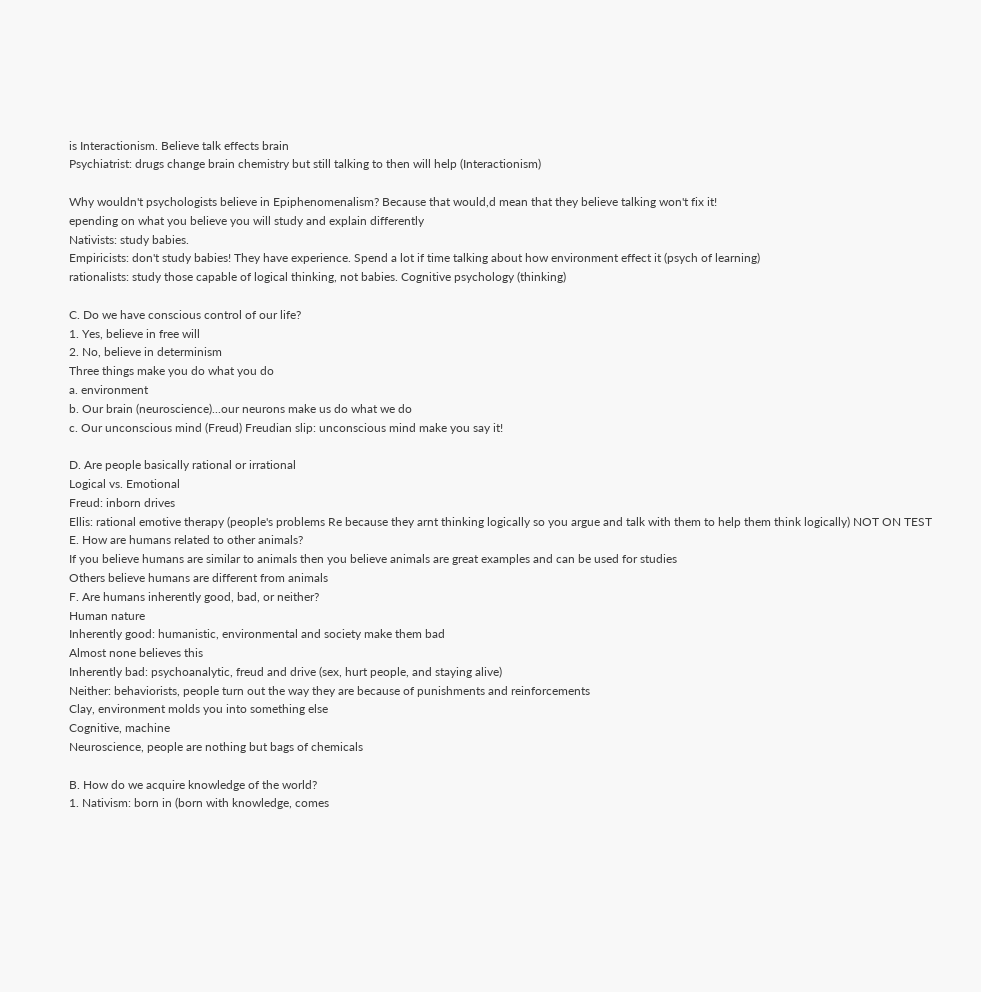is Interactionism. Believe talk effects brain
Psychiatrist: drugs change brain chemistry but still talking to then will help (Interactionism)

Why wouldn't psychologists believe in Epiphenomenalism? Because that would,d mean that they believe talking won't fix it!
epending on what you believe you will study and explain differently
Nativists: study babies.
Empiricists: don't study babies! They have experience. Spend a lot if time talking about how environment effect it (psych of learning)
rationalists: study those capable of logical thinking, not babies. Cognitive psychology (thinking)

C. Do we have conscious control of our life?
1. Yes, believe in free will
2. No, believe in determinism
Three things make you do what you do
a. environment
b. Our brain (neuroscience)...our neurons make us do what we do
c. Our unconscious mind (Freud) Freudian slip: unconscious mind make you say it!

D. Are people basically rational or irrational
Logical vs. Emotional
Freud: inborn drives
Ellis: rational emotive therapy (people's problems Re because they arnt thinking logically so you argue and talk with them to help them think logically) NOT ON TEST
E. How are humans related to other animals?
If you believe humans are similar to animals then you believe animals are great examples and can be used for studies
Others believe humans are different from animals
F. Are humans inherently good, bad, or neither?
Human nature
Inherently good: humanistic, environmental and society make them bad
Almost none believes this
Inherently bad: psychoanalytic, freud and drive (sex, hurt people, and staying alive)
Neither: behaviorists, people turn out the way they are because of punishments and reinforcements
Clay, environment molds you into something else
Cognitive, machine
Neuroscience, people are nothing but bags of chemicals

B. How do we acquire knowledge of the world?
1. Nativism: born in (born with knowledge, comes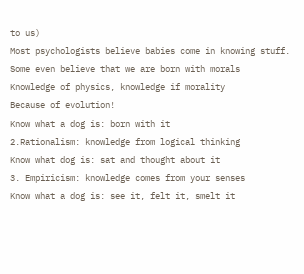to us)
Most psychologists believe babies come in knowing stuff. Some even believe that we are born with morals
Knowledge of physics, knowledge if morality
Because of evolution!
Know what a dog is: born with it
2.Rationalism: knowledge from logical thinking
Know what dog is: sat and thought about it
3. Empiricism: knowledge comes from your senses
Know what a dog is: see it, felt it, smelt it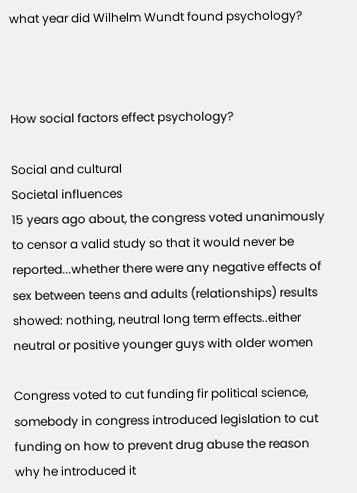what year did Wilhelm Wundt found psychology?



How social factors effect psychology?

Social and cultural
Societal influences
15 years ago about, the congress voted unanimously to censor a valid study so that it would never be reported...whether there were any negative effects of sex between teens and adults (relationships) results showed: nothing, neutral long term effects..either neutral or positive younger guys with older women

Congress voted to cut funding fir political science, somebody in congress introduced legislation to cut funding on how to prevent drug abuse the reason why he introduced it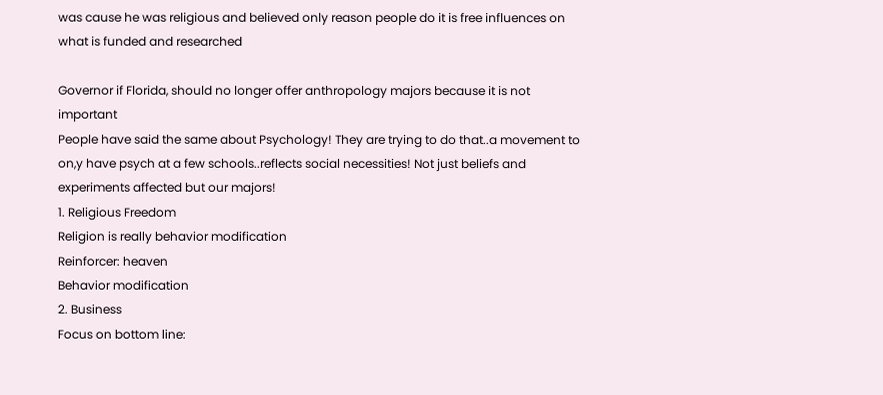was cause he was religious and believed only reason people do it is free influences on what is funded and researched

Governor if Florida, should no longer offer anthropology majors because it is not important
People have said the same about Psychology! They are trying to do that..a movement to on,y have psych at a few schools..reflects social necessities! Not just beliefs and experiments affected but our majors!
1. Religious Freedom
Religion is really behavior modification
Reinforcer: heaven
Behavior modification
2. Business
Focus on bottom line: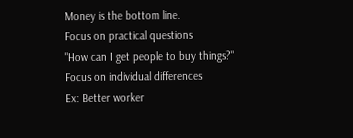Money is the bottom line.
Focus on practical questions
"How can I get people to buy things?"
Focus on individual differences
Ex: Better worker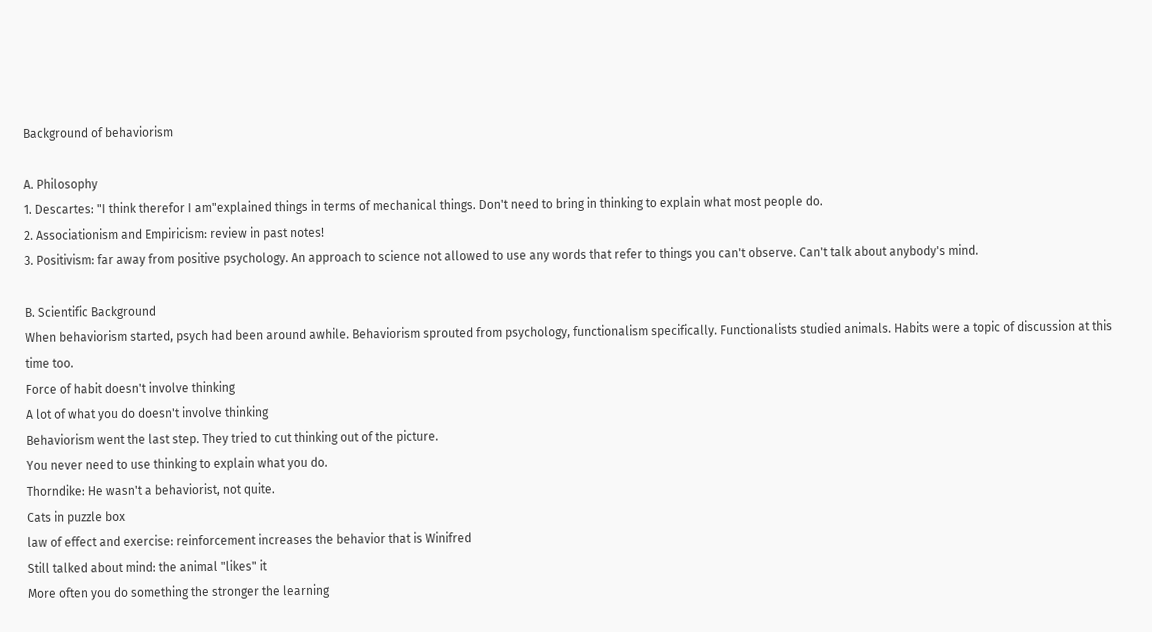Background of behaviorism

A. Philosophy
1. Descartes: "I think therefor I am"explained things in terms of mechanical things. Don't need to bring in thinking to explain what most people do.
2. Associationism and Empiricism: review in past notes!
3. Positivism: far away from positive psychology. An approach to science not allowed to use any words that refer to things you can't observe. Can't talk about anybody's mind.

B. Scientific Background
When behaviorism started, psych had been around awhile. Behaviorism sprouted from psychology, functionalism specifically. Functionalists studied animals. Habits were a topic of discussion at this time too.
Force of habit doesn't involve thinking
A lot of what you do doesn't involve thinking
Behaviorism went the last step. They tried to cut thinking out of the picture.
You never need to use thinking to explain what you do.
Thorndike: He wasn't a behaviorist, not quite.
Cats in puzzle box
law of effect and exercise: reinforcement increases the behavior that is Winifred
Still talked about mind: the animal "likes" it
More often you do something the stronger the learning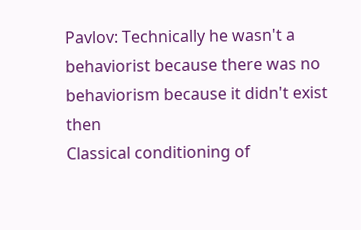Pavlov: Technically he wasn't a behaviorist because there was no behaviorism because it didn't exist then
Classical conditioning of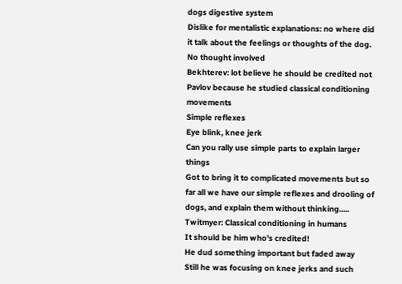dogs digestive system
Dislike for mentalistic explanations: no where did it talk about the feelings or thoughts of the dog. No thought involved
Bekhterev: lot believe he should be credited not Pavlov because he studied classical conditioning movements
Simple reflexes
Eye blink, knee jerk
Can you rally use simple parts to explain larger things
Got to bring it to complicated movements but so far all we have our simple reflexes and drooling of dogs, and explain them without thinking.....
Twitmyer: Classical conditioning in humans
It should be him who's credited!
He dud something important but faded away
Still he was focusing on knee jerks and such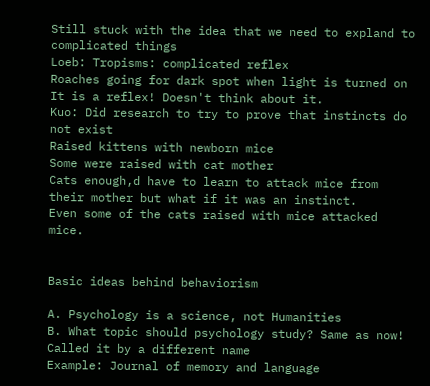Still stuck with the idea that we need to expland to complicated things
Loeb: Tropisms: complicated reflex
Roaches going for dark spot when light is turned on
It is a reflex! Doesn't think about it.
Kuo: Did research to try to prove that instincts do not exist
Raised kittens with newborn mice
Some were raised with cat mother
Cats enough,d have to learn to attack mice from their mother but what if it was an instinct.
Even some of the cats raised with mice attacked mice.


Basic ideas behind behaviorism

A. Psychology is a science, not Humanities
B. What topic should psychology study? Same as now!
Called it by a different name
Example: Journal of memory and language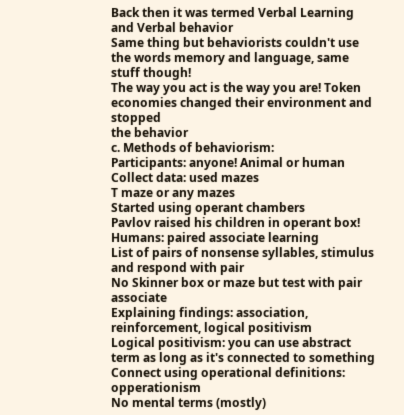Back then it was termed Verbal Learning and Verbal behavior
Same thing but behaviorists couldn't use the words memory and language, same stuff though!
The way you act is the way you are! Token economies changed their environment and stopped
the behavior
c. Methods of behaviorism:
Participants: anyone! Animal or human
Collect data: used mazes
T maze or any mazes
Started using operant chambers
Pavlov raised his children in operant box!
Humans: paired associate learning
List of pairs of nonsense syllables, stimulus and respond with pair
No Skinner box or maze but test with pair associate
Explaining findings: association, reinforcement, logical positivism
Logical positivism: you can use abstract term as long as it's connected to something
Connect using operational definitions: opperationism
No mental terms (mostly)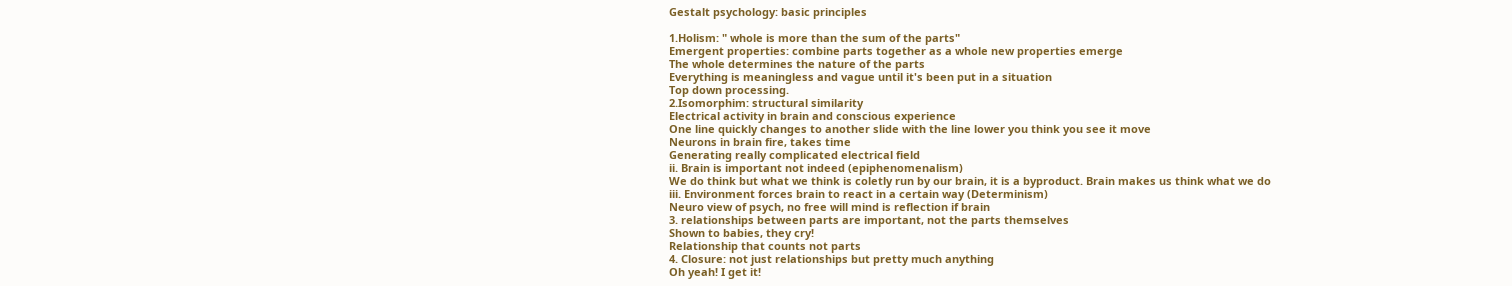Gestalt psychology: basic principles

1.Holism: " whole is more than the sum of the parts"
Emergent properties: combine parts together as a whole new properties emerge
The whole determines the nature of the parts
Everything is meaningless and vague until it's been put in a situation
Top down processing.
2.Isomorphim: structural similarity
Electrical activity in brain and conscious experience
One line quickly changes to another slide with the line lower you think you see it move
Neurons in brain fire, takes time
Generating really complicated electrical field
ii. Brain is important not indeed (epiphenomenalism)
We do think but what we think is coletly run by our brain, it is a byproduct. Brain makes us think what we do
iii. Environment forces brain to react in a certain way (Determinism)
Neuro view of psych, no free will mind is reflection if brain
3. relationships between parts are important, not the parts themselves
Shown to babies, they cry!
Relationship that counts not parts
4. Closure: not just relationships but pretty much anything
Oh yeah! I get it!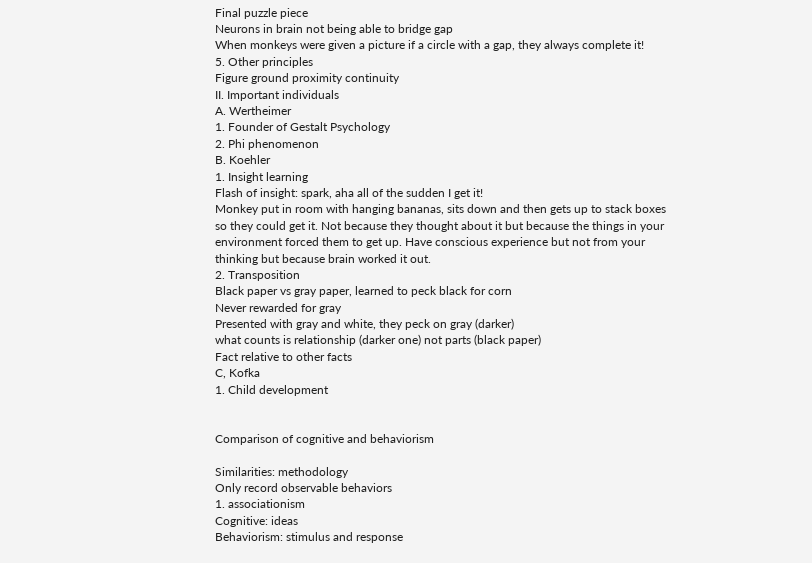Final puzzle piece
Neurons in brain not being able to bridge gap
When monkeys were given a picture if a circle with a gap, they always complete it!
5. Other principles
Figure ground proximity continuity
II. Important individuals
A. Wertheimer
1. Founder of Gestalt Psychology
2. Phi phenomenon
B. Koehler
1. Insight learning
Flash of insight: spark, aha all of the sudden I get it!
Monkey put in room with hanging bananas, sits down and then gets up to stack boxes so they could get it. Not because they thought about it but because the things in your environment forced them to get up. Have conscious experience but not from your thinking but because brain worked it out.
2. Transposition
Black paper vs gray paper, learned to peck black for corn
Never rewarded for gray
Presented with gray and white, they peck on gray (darker)
what counts is relationship (darker one) not parts (black paper)
Fact relative to other facts
C, Kofka
1. Child development


Comparison of cognitive and behaviorism

Similarities: methodology
Only record observable behaviors
1. associationism
Cognitive: ideas
Behaviorism: stimulus and response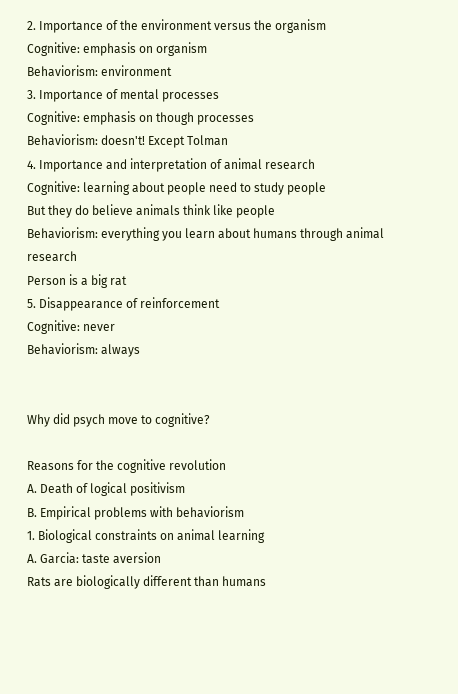2. Importance of the environment versus the organism
Cognitive: emphasis on organism
Behaviorism: environment
3. Importance of mental processes
Cognitive: emphasis on though processes
Behaviorism: doesn't! Except Tolman
4. Importance and interpretation of animal research
Cognitive: learning about people need to study people
But they do believe animals think like people
Behaviorism: everything you learn about humans through animal research
Person is a big rat
5. Disappearance of reinforcement
Cognitive: never
Behaviorism: always


Why did psych move to cognitive?

Reasons for the cognitive revolution
A. Death of logical positivism
B. Empirical problems with behaviorism
1. Biological constraints on animal learning
A. Garcia: taste aversion
Rats are biologically different than humans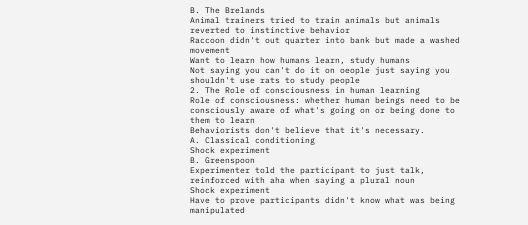B. The Brelands
Animal trainers tried to train animals but animals reverted to instinctive behavior
Raccoon didn't out quarter into bank but made a washed movement
Want to learn how humans learn, study humans
Not saying you can't do it on oeople just saying you shouldn't use rats to study people
2. The Role of consciousness in human learning
Role of consciousness: whether human beings need to be consciously aware of what's going on or being done to them to learn
Behaviorists don't believe that it's necessary.
A. Classical conditioning
Shock experiment
B. Greenspoon
Experimenter told the participant to just talk, reinforced with aha when saying a plural noun
Shock experiment
Have to prove participants didn't know what was being manipulated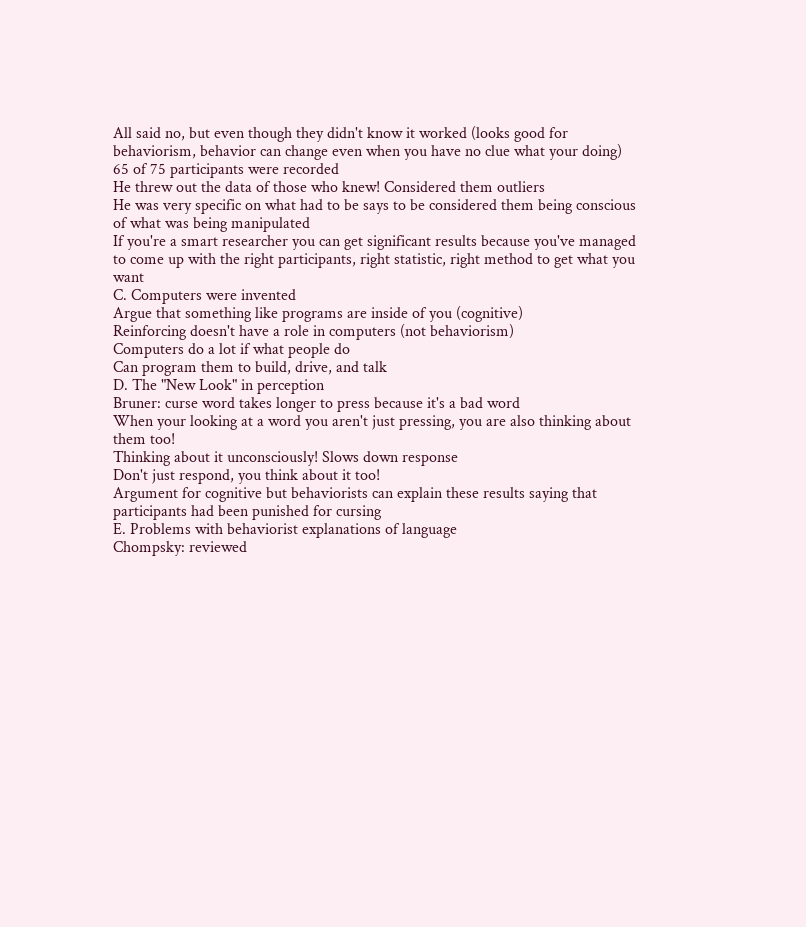All said no, but even though they didn't know it worked (looks good for behaviorism, behavior can change even when you have no clue what your doing)
65 of 75 participants were recorded
He threw out the data of those who knew! Considered them outliers
He was very specific on what had to be says to be considered them being conscious of what was being manipulated
If you're a smart researcher you can get significant results because you've managed to come up with the right participants, right statistic, right method to get what you want
C. Computers were invented
Argue that something like programs are inside of you (cognitive)
Reinforcing doesn't have a role in computers (not behaviorism)
Computers do a lot if what people do
Can program them to build, drive, and talk
D. The "New Look" in perception
Bruner: curse word takes longer to press because it's a bad word
When your looking at a word you aren't just pressing, you are also thinking about them too!
Thinking about it unconsciously! Slows down response
Don't just respond, you think about it too!
Argument for cognitive but behaviorists can explain these results saying that participants had been punished for cursing
E. Problems with behaviorist explanations of language
Chompsky: reviewed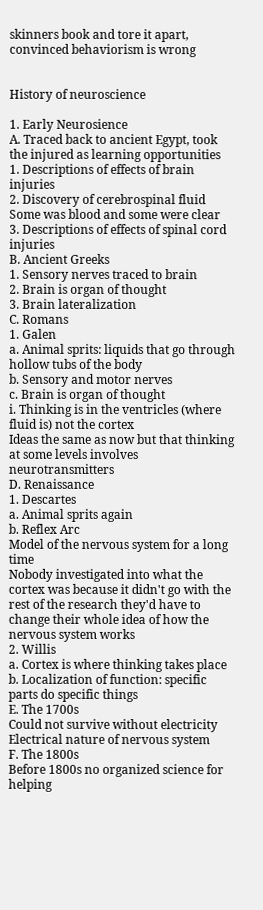skinners book and tore it apart, convinced behaviorism is wrong


History of neuroscience

1. Early Neurosience
A. Traced back to ancient Egypt, took the injured as learning opportunities
1. Descriptions of effects of brain injuries
2. Discovery of cerebrospinal fluid
Some was blood and some were clear
3. Descriptions of effects of spinal cord injuries
B. Ancient Greeks
1. Sensory nerves traced to brain
2. Brain is organ of thought
3. Brain lateralization
C. Romans
1. Galen
a. Animal sprits: liquids that go through hollow tubs of the body
b. Sensory and motor nerves
c. Brain is organ of thought
i. Thinking is in the ventricles (where fluid is) not the cortex
Ideas the same as now but that thinking at some levels involves neurotransmitters
D. Renaissance
1. Descartes
a. Animal sprits again
b. Reflex Arc
Model of the nervous system for a long time
Nobody investigated into what the cortex was because it didn't go with the rest of the research they'd have to change their whole idea of how the nervous system works
2. Willis
a. Cortex is where thinking takes place
b. Localization of function: specific parts do specific things
E. The 1700s
Could not survive without electricity
Electrical nature of nervous system
F. The 1800s
Before 1800s no organized science for helping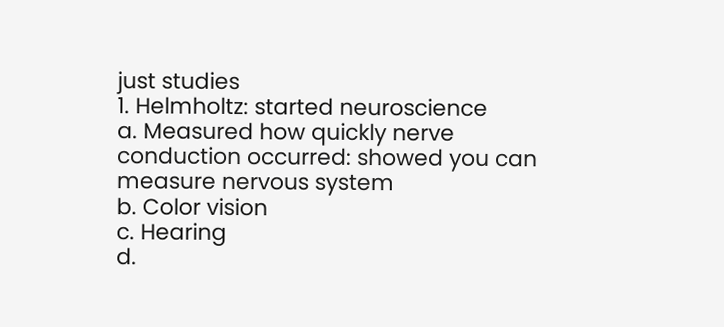just studies
1. Helmholtz: started neuroscience
a. Measured how quickly nerve conduction occurred: showed you can measure nervous system
b. Color vision
c. Hearing
d.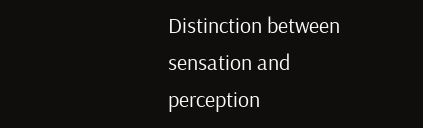Distinction between sensation and perception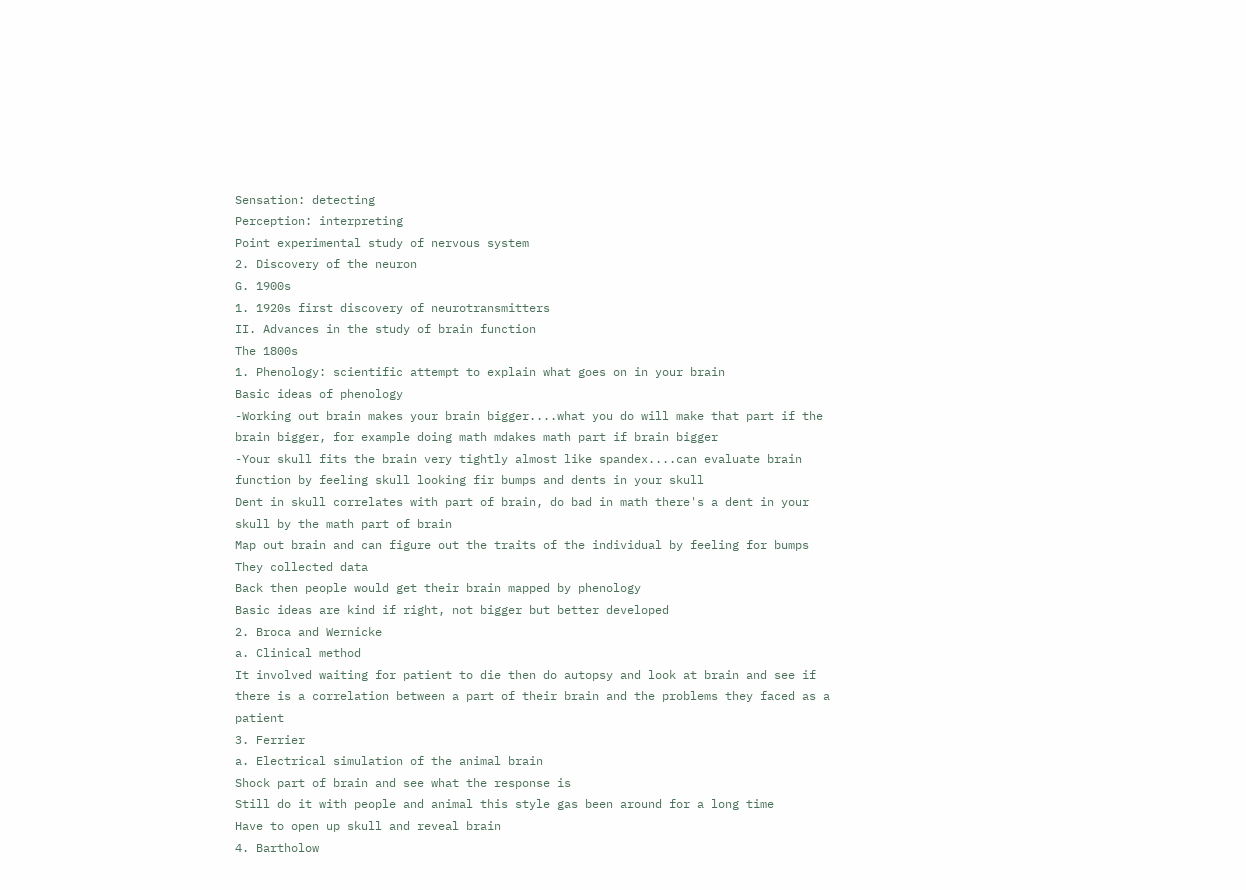Sensation: detecting
Perception: interpreting
Point experimental study of nervous system
2. Discovery of the neuron
G. 1900s
1. 1920s first discovery of neurotransmitters
II. Advances in the study of brain function
The 1800s
1. Phenology: scientific attempt to explain what goes on in your brain
Basic ideas of phenology
-Working out brain makes your brain bigger....what you do will make that part if the brain bigger, for example doing math mdakes math part if brain bigger
-Your skull fits the brain very tightly almost like spandex....can evaluate brain function by feeling skull looking fir bumps and dents in your skull
Dent in skull correlates with part of brain, do bad in math there's a dent in your skull by the math part of brain
Map out brain and can figure out the traits of the individual by feeling for bumps
They collected data
Back then people would get their brain mapped by phenology
Basic ideas are kind if right, not bigger but better developed
2. Broca and Wernicke
a. Clinical method
It involved waiting for patient to die then do autopsy and look at brain and see if there is a correlation between a part of their brain and the problems they faced as a patient
3. Ferrier
a. Electrical simulation of the animal brain
Shock part of brain and see what the response is
Still do it with people and animal this style gas been around for a long time
Have to open up skull and reveal brain
4. Bartholow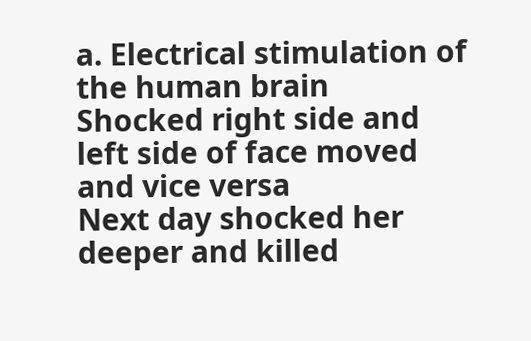a. Electrical stimulation of the human brain
Shocked right side and left side of face moved and vice versa
Next day shocked her deeper and killed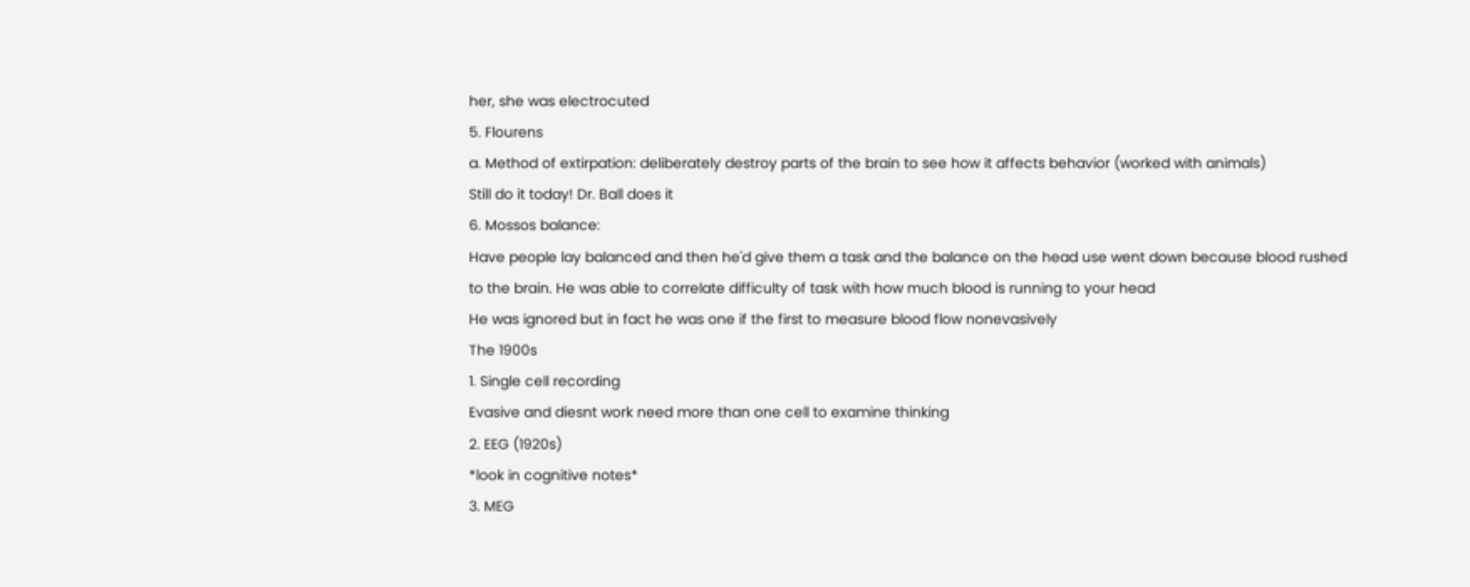her, she was electrocuted
5. Flourens
a. Method of extirpation: deliberately destroy parts of the brain to see how it affects behavior (worked with animals)
Still do it today! Dr. Ball does it
6. Mossos balance:
Have people lay balanced and then he'd give them a task and the balance on the head use went down because blood rushed to the brain. He was able to correlate difficulty of task with how much blood is running to your head
He was ignored but in fact he was one if the first to measure blood flow nonevasively
The 1900s
1. Single cell recording
Evasive and diesnt work need more than one cell to examine thinking
2. EEG (1920s)
*look in cognitive notes*
3. MEG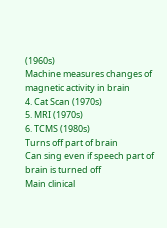(1960s)
Machine measures changes of magnetic activity in brain
4. Cat Scan (1970s)
5. MRI (1970s)
6. TCMS (1980s)
Turns off part of brain
Can sing even if speech part of brain is turned off
Main clinical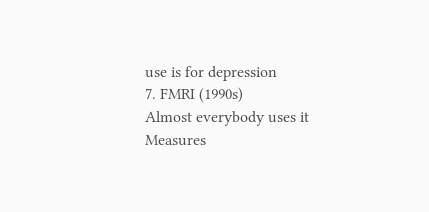use is for depression
7. FMRI (1990s)
Almost everybody uses it
Measures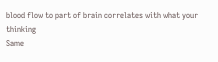blood flow to part of brain correlates with what your thinking
Same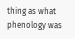thing as what phenology was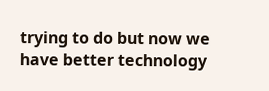trying to do but now we have better technology